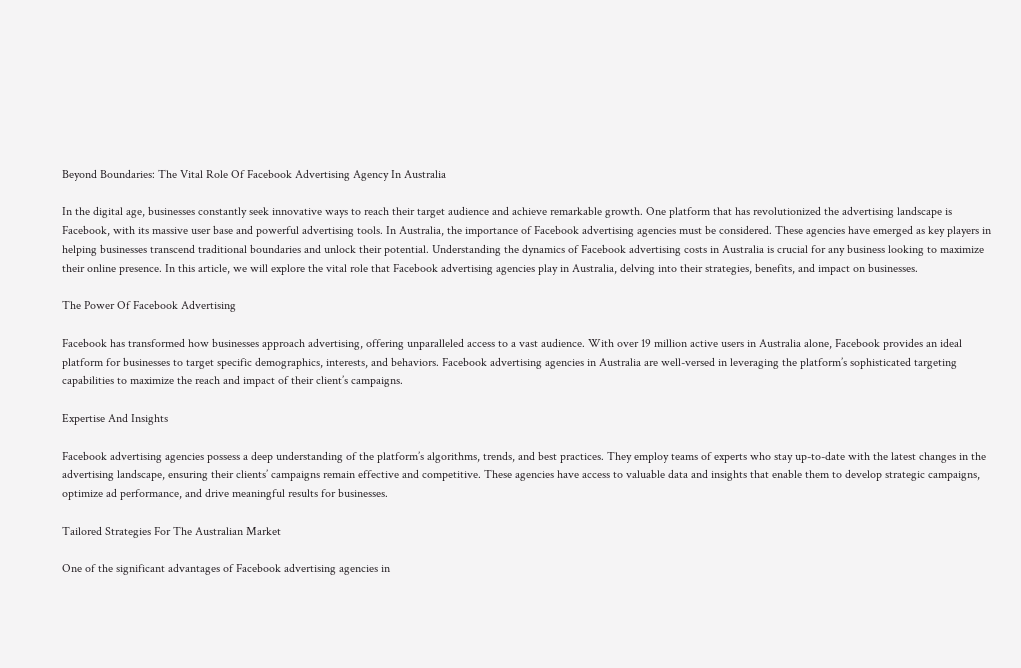Beyond Boundaries: The Vital Role Of Facebook Advertising Agency In Australia

In the digital age, businesses constantly seek innovative ways to reach their target audience and achieve remarkable growth. One platform that has revolutionized the advertising landscape is Facebook, with its massive user base and powerful advertising tools. In Australia, the importance of Facebook advertising agencies must be considered. These agencies have emerged as key players in helping businesses transcend traditional boundaries and unlock their potential. Understanding the dynamics of Facebook advertising costs in Australia is crucial for any business looking to maximize their online presence. In this article, we will explore the vital role that Facebook advertising agencies play in Australia, delving into their strategies, benefits, and impact on businesses.

The Power Of Facebook Advertising

Facebook has transformed how businesses approach advertising, offering unparalleled access to a vast audience. With over 19 million active users in Australia alone, Facebook provides an ideal platform for businesses to target specific demographics, interests, and behaviors. Facebook advertising agencies in Australia are well-versed in leveraging the platform’s sophisticated targeting capabilities to maximize the reach and impact of their client’s campaigns.

Expertise And Insights

Facebook advertising agencies possess a deep understanding of the platform’s algorithms, trends, and best practices. They employ teams of experts who stay up-to-date with the latest changes in the advertising landscape, ensuring their clients’ campaigns remain effective and competitive. These agencies have access to valuable data and insights that enable them to develop strategic campaigns, optimize ad performance, and drive meaningful results for businesses.

Tailored Strategies For The Australian Market

One of the significant advantages of Facebook advertising agencies in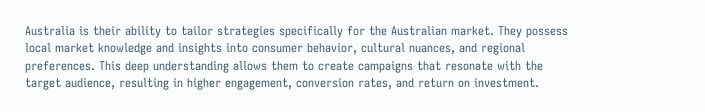Australia is their ability to tailor strategies specifically for the Australian market. They possess local market knowledge and insights into consumer behavior, cultural nuances, and regional preferences. This deep understanding allows them to create campaigns that resonate with the target audience, resulting in higher engagement, conversion rates, and return on investment.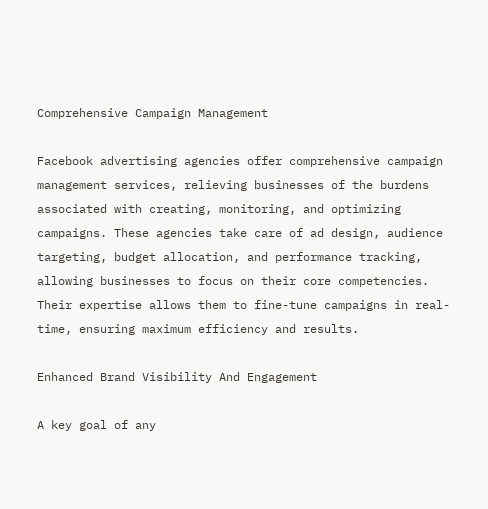Comprehensive Campaign Management

Facebook advertising agencies offer comprehensive campaign management services, relieving businesses of the burdens associated with creating, monitoring, and optimizing campaigns. These agencies take care of ad design, audience targeting, budget allocation, and performance tracking, allowing businesses to focus on their core competencies. Their expertise allows them to fine-tune campaigns in real-time, ensuring maximum efficiency and results.

Enhanced Brand Visibility And Engagement

A key goal of any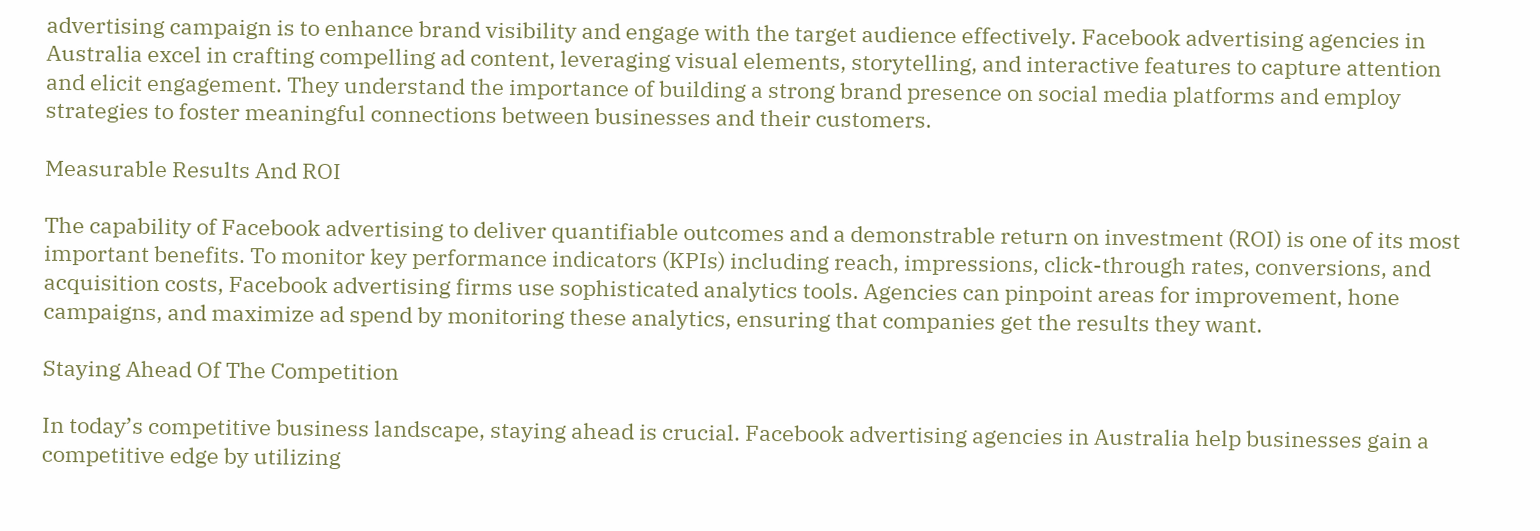advertising campaign is to enhance brand visibility and engage with the target audience effectively. Facebook advertising agencies in Australia excel in crafting compelling ad content, leveraging visual elements, storytelling, and interactive features to capture attention and elicit engagement. They understand the importance of building a strong brand presence on social media platforms and employ strategies to foster meaningful connections between businesses and their customers.

Measurable Results And ROI

The capability of Facebook advertising to deliver quantifiable outcomes and a demonstrable return on investment (ROI) is one of its most important benefits. To monitor key performance indicators (KPIs) including reach, impressions, click-through rates, conversions, and acquisition costs, Facebook advertising firms use sophisticated analytics tools. Agencies can pinpoint areas for improvement, hone campaigns, and maximize ad spend by monitoring these analytics, ensuring that companies get the results they want.

Staying Ahead Of The Competition

In today’s competitive business landscape, staying ahead is crucial. Facebook advertising agencies in Australia help businesses gain a competitive edge by utilizing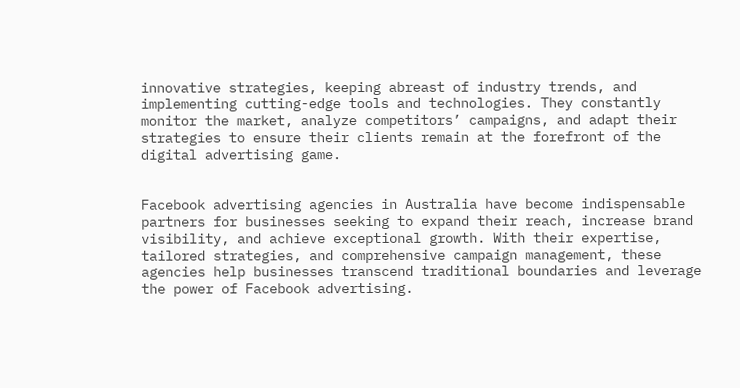innovative strategies, keeping abreast of industry trends, and implementing cutting-edge tools and technologies. They constantly monitor the market, analyze competitors’ campaigns, and adapt their strategies to ensure their clients remain at the forefront of the digital advertising game.


Facebook advertising agencies in Australia have become indispensable partners for businesses seeking to expand their reach, increase brand visibility, and achieve exceptional growth. With their expertise, tailored strategies, and comprehensive campaign management, these agencies help businesses transcend traditional boundaries and leverage the power of Facebook advertising.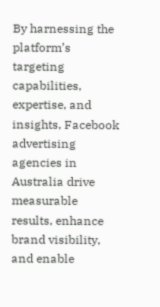By harnessing the platform’s targeting capabilities, expertise, and insights, Facebook advertising agencies in Australia drive measurable results, enhance brand visibility, and enable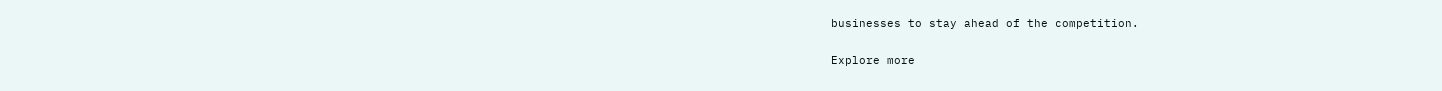businesses to stay ahead of the competition.

Explore more